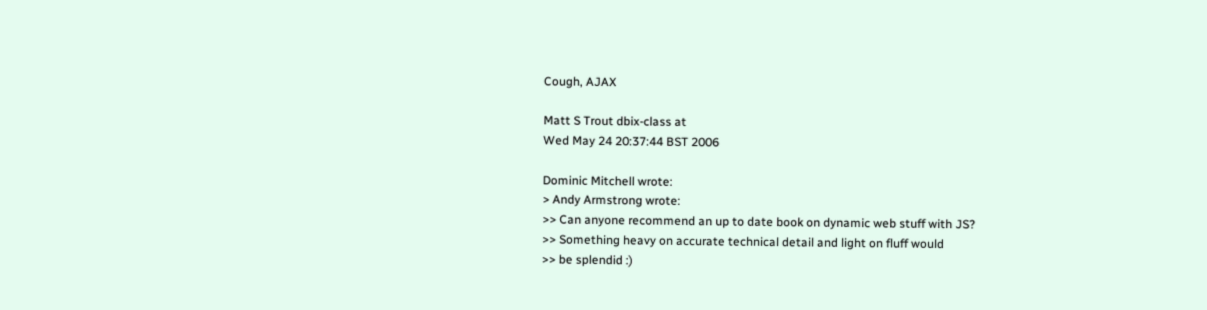Cough, AJAX

Matt S Trout dbix-class at
Wed May 24 20:37:44 BST 2006

Dominic Mitchell wrote:
> Andy Armstrong wrote:
>> Can anyone recommend an up to date book on dynamic web stuff with JS?
>> Something heavy on accurate technical detail and light on fluff would
>> be splendid :)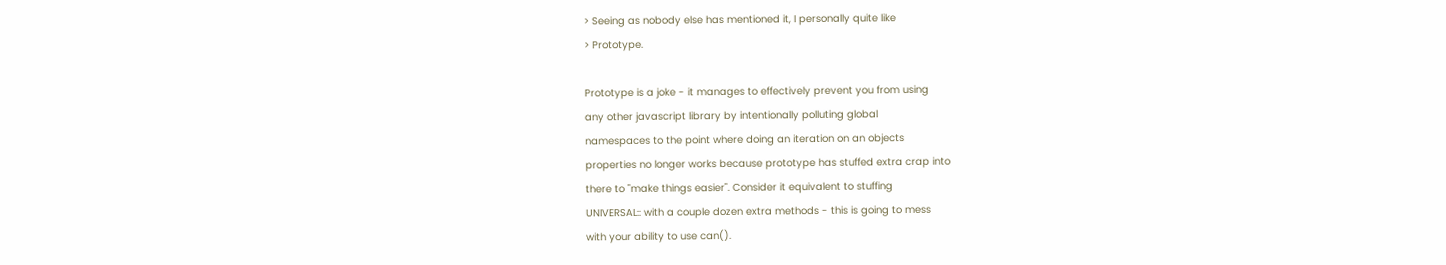> Seeing as nobody else has mentioned it, I personally quite like
> Prototype.

Prototype is a joke - it manages to effectively prevent you from using
any other javascript library by intentionally polluting global
namespaces to the point where doing an iteration on an objects
properties no longer works because prototype has stuffed extra crap into
there to "make things easier". Consider it equivalent to stuffing
UNIVERSAL:: with a couple dozen extra methods - this is going to mess
with your ability to use can().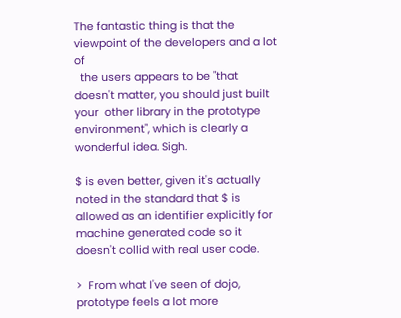The fantastic thing is that the viewpoint of the developers and a lot of
  the users appears to be "that doesn't matter, you should just built
your  other library in the prototype environment", which is clearly a
wonderful idea. Sigh.

$ is even better, given it's actually noted in the standard that $ is
allowed as an identifier explicitly for machine generated code so it
doesn't collid with real user code.

>  From what I've seen of dojo, prototype feels a lot more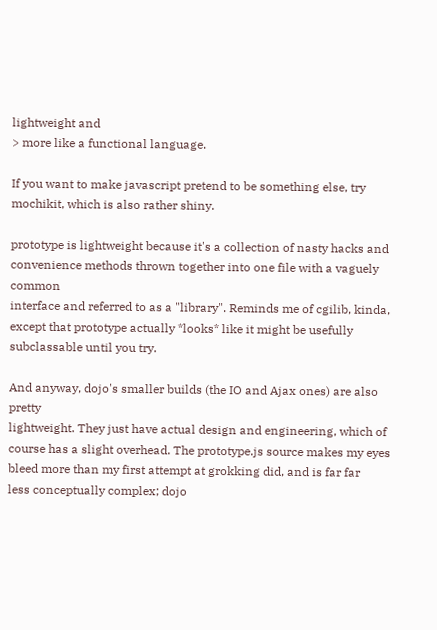lightweight and
> more like a functional language.

If you want to make javascript pretend to be something else, try
mochikit, which is also rather shiny.

prototype is lightweight because it's a collection of nasty hacks and
convenience methods thrown together into one file with a vaguely common
interface and referred to as a "library". Reminds me of cgilib, kinda,
except that prototype actually *looks* like it might be usefully
subclassable until you try.

And anyway, dojo's smaller builds (the IO and Ajax ones) are also pretty
lightweight. They just have actual design and engineering, which of
course has a slight overhead. The prototype.js source makes my eyes
bleed more than my first attempt at grokking did, and is far far
less conceptually complex; dojo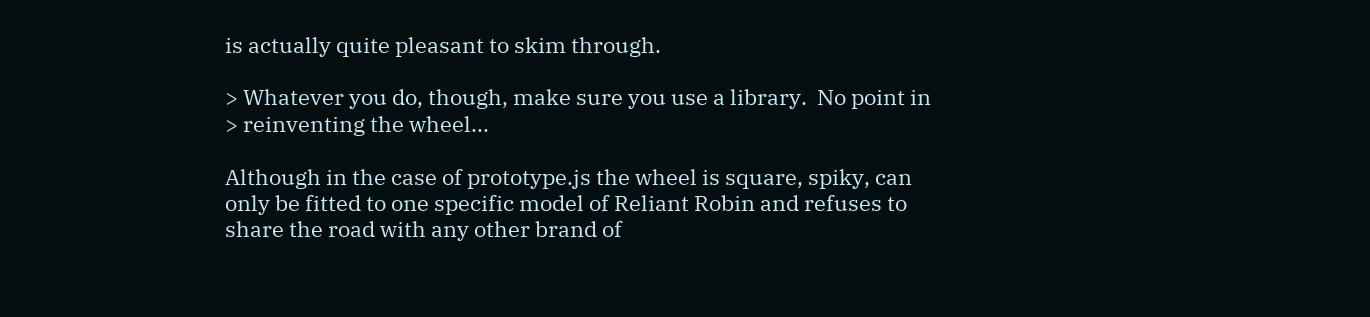is actually quite pleasant to skim through.

> Whatever you do, though, make sure you use a library.  No point in
> reinventing the wheel...

Although in the case of prototype.js the wheel is square, spiky, can
only be fitted to one specific model of Reliant Robin and refuses to
share the road with any other brand of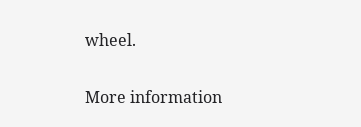wheel.

More information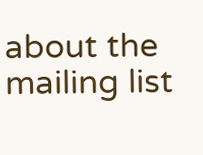about the mailing list